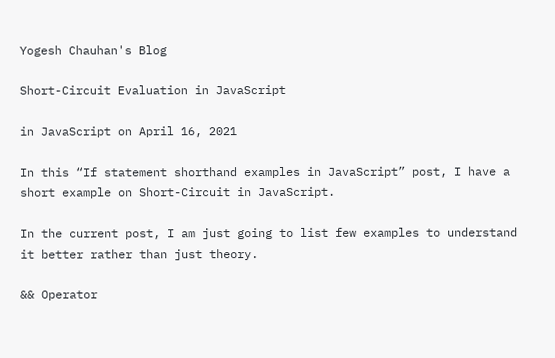Yogesh Chauhan's Blog

Short-Circuit Evaluation in JavaScript

in JavaScript on April 16, 2021

In this “If statement shorthand examples in JavaScript” post, I have a short example on Short-Circuit in JavaScript.

In the current post, I am just going to list few examples to understand it better rather than just theory.

&& Operator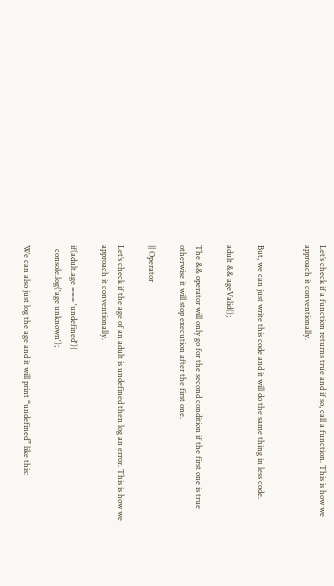Let’s check if a function returns true and if so, call a function. This is how we approach it conventionally.


But, we can just write this code and it will do the same thing in less code.

adult && ageValid();

The && operator will only go for the second condition if the first one is true otherwise it will stop execution after the first one.

|| Operator

Let’s check if the age of an adult is undefined then log an error. This is how we approach it conventionally.

if(adult.age === 'undefined'){
  console.log('age unknown');

We can also just log the age and it will print “undefined” like this: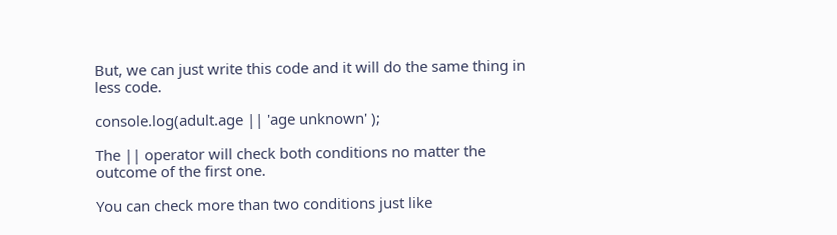But, we can just write this code and it will do the same thing in less code.

console.log(adult.age || 'age unknown' );

The || operator will check both conditions no matter the outcome of the first one.

You can check more than two conditions just like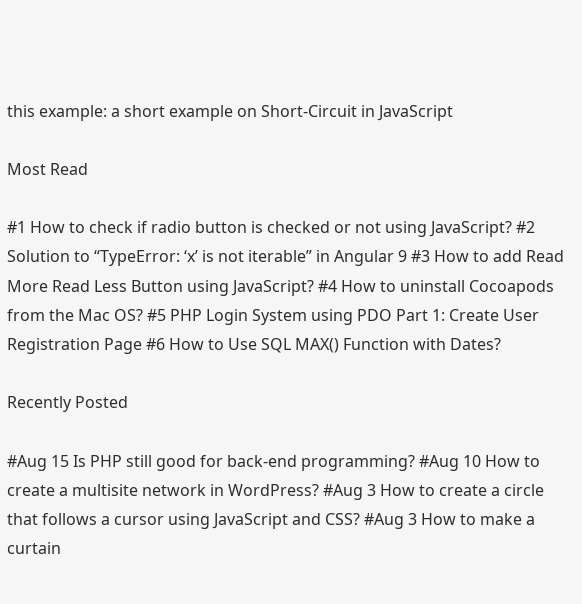this example: a short example on Short-Circuit in JavaScript

Most Read

#1 How to check if radio button is checked or not using JavaScript? #2 Solution to “TypeError: ‘x’ is not iterable” in Angular 9 #3 How to add Read More Read Less Button using JavaScript? #4 How to uninstall Cocoapods from the Mac OS? #5 PHP Login System using PDO Part 1: Create User Registration Page #6 How to Use SQL MAX() Function with Dates?

Recently Posted

#Aug 15 Is PHP still good for back-end programming? #Aug 10 How to create a multisite network in WordPress? #Aug 3 How to create a circle that follows a cursor using JavaScript and CSS? #Aug 3 How to make a curtain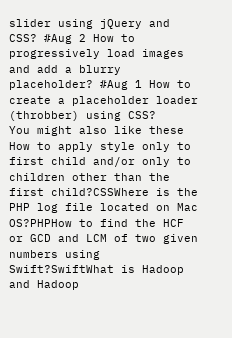slider using jQuery and CSS? #Aug 2 How to progressively load images and add a blurry placeholder? #Aug 1 How to create a placeholder loader (throbber) using CSS?
You might also like these
How to apply style only to first child and/or only to children other than the first child?CSSWhere is the PHP log file located on Mac OS?PHPHow to find the HCF or GCD and LCM of two given numbers using Swift?SwiftWhat is Hadoop and Hadoop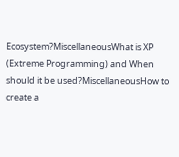Ecosystem?MiscellaneousWhat is XP (Extreme Programming) and When should it be used?MiscellaneousHow to create a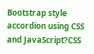Bootstrap style accordion using CSS and JavaScript?CSS